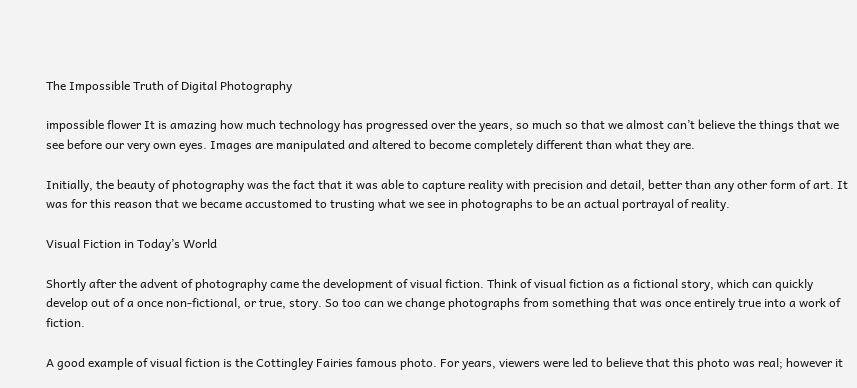The Impossible Truth of Digital Photography

impossible flower It is amazing how much technology has progressed over the years, so much so that we almost can’t believe the things that we see before our very own eyes. Images are manipulated and altered to become completely different than what they are.

Initially, the beauty of photography was the fact that it was able to capture reality with precision and detail, better than any other form of art. It was for this reason that we became accustomed to trusting what we see in photographs to be an actual portrayal of reality.

Visual Fiction in Today’s World

Shortly after the advent of photography came the development of visual fiction. Think of visual fiction as a fictional story, which can quickly develop out of a once non-fictional, or true, story. So too can we change photographs from something that was once entirely true into a work of fiction.

A good example of visual fiction is the Cottingley Fairies famous photo. For years, viewers were led to believe that this photo was real; however it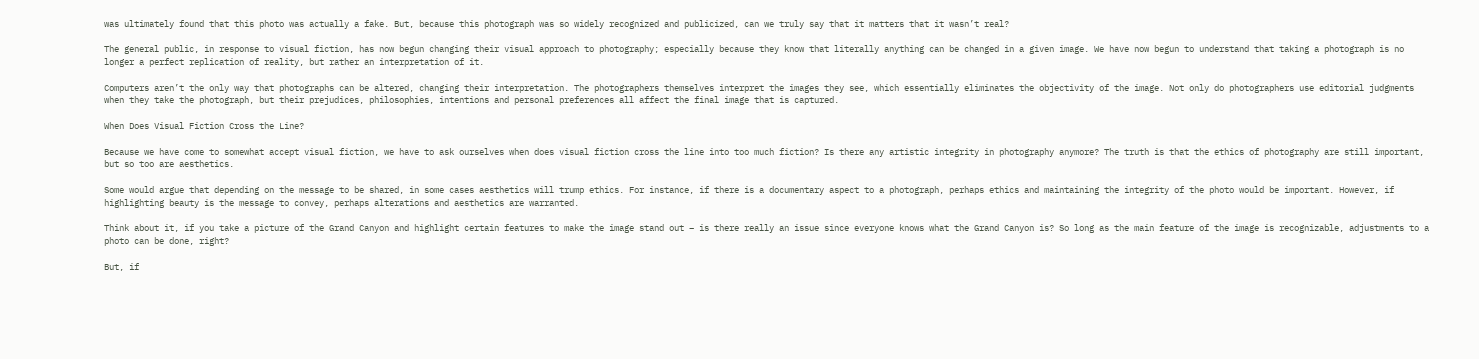was ultimately found that this photo was actually a fake. But, because this photograph was so widely recognized and publicized, can we truly say that it matters that it wasn’t real?

The general public, in response to visual fiction, has now begun changing their visual approach to photography; especially because they know that literally anything can be changed in a given image. We have now begun to understand that taking a photograph is no longer a perfect replication of reality, but rather an interpretation of it.

Computers aren’t the only way that photographs can be altered, changing their interpretation. The photographers themselves interpret the images they see, which essentially eliminates the objectivity of the image. Not only do photographers use editorial judgments when they take the photograph, but their prejudices, philosophies, intentions and personal preferences all affect the final image that is captured.

When Does Visual Fiction Cross the Line?

Because we have come to somewhat accept visual fiction, we have to ask ourselves when does visual fiction cross the line into too much fiction? Is there any artistic integrity in photography anymore? The truth is that the ethics of photography are still important, but so too are aesthetics.

Some would argue that depending on the message to be shared, in some cases aesthetics will trump ethics. For instance, if there is a documentary aspect to a photograph, perhaps ethics and maintaining the integrity of the photo would be important. However, if highlighting beauty is the message to convey, perhaps alterations and aesthetics are warranted.

Think about it, if you take a picture of the Grand Canyon and highlight certain features to make the image stand out – is there really an issue since everyone knows what the Grand Canyon is? So long as the main feature of the image is recognizable, adjustments to a photo can be done, right?

But, if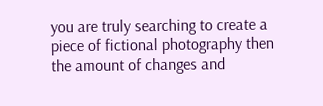you are truly searching to create a piece of fictional photography then the amount of changes and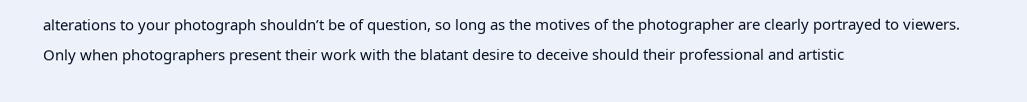alterations to your photograph shouldn’t be of question, so long as the motives of the photographer are clearly portrayed to viewers. Only when photographers present their work with the blatant desire to deceive should their professional and artistic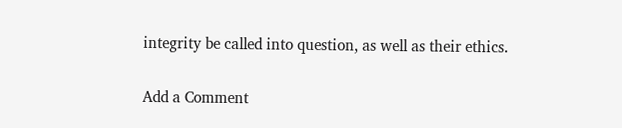integrity be called into question, as well as their ethics.

Add a Comment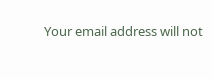Your email address will not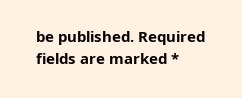be published. Required fields are marked *